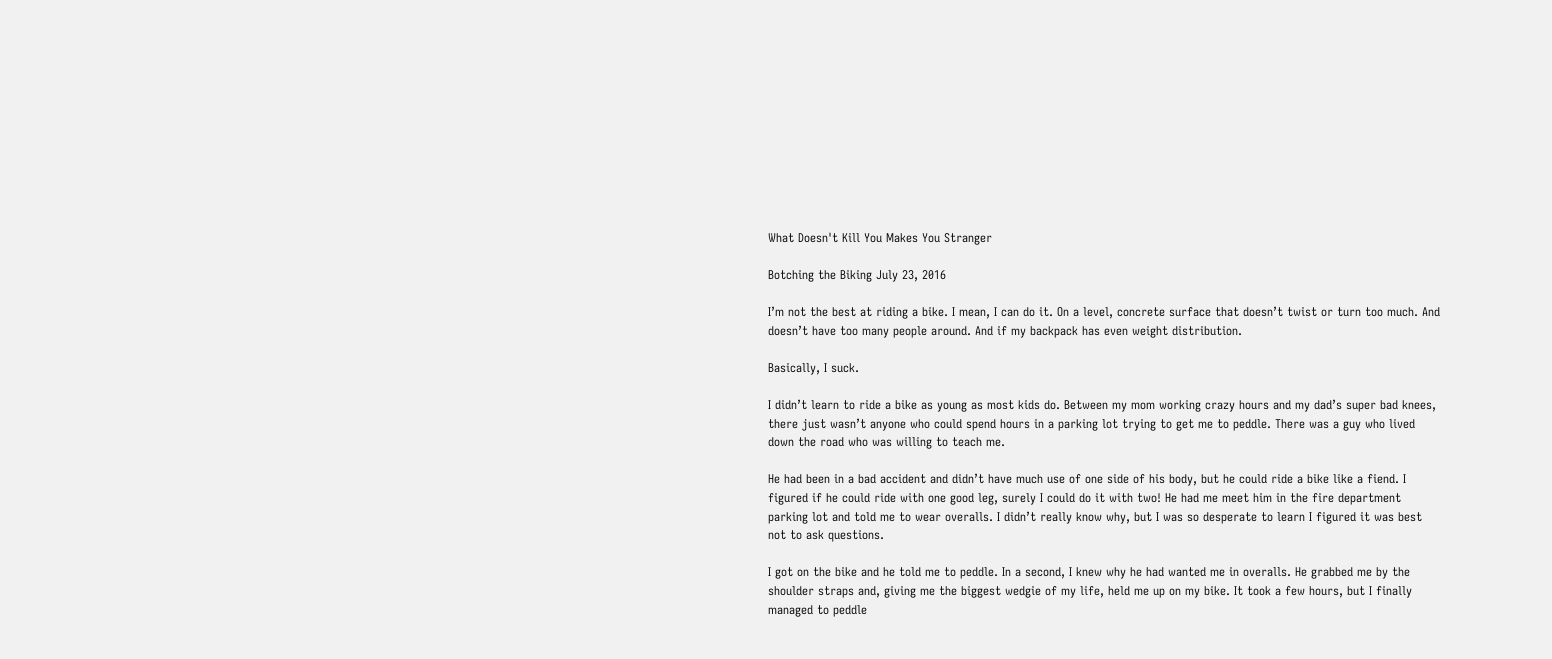What Doesn't Kill You Makes You Stranger

Botching the Biking July 23, 2016

I’m not the best at riding a bike. I mean, I can do it. On a level, concrete surface that doesn’t twist or turn too much. And doesn’t have too many people around. And if my backpack has even weight distribution.

Basically, I suck.

I didn’t learn to ride a bike as young as most kids do. Between my mom working crazy hours and my dad’s super bad knees, there just wasn’t anyone who could spend hours in a parking lot trying to get me to peddle. There was a guy who lived down the road who was willing to teach me.

He had been in a bad accident and didn’t have much use of one side of his body, but he could ride a bike like a fiend. I figured if he could ride with one good leg, surely I could do it with two! He had me meet him in the fire department parking lot and told me to wear overalls. I didn’t really know why, but I was so desperate to learn I figured it was best not to ask questions.

I got on the bike and he told me to peddle. In a second, I knew why he had wanted me in overalls. He grabbed me by the shoulder straps and, giving me the biggest wedgie of my life, held me up on my bike. It took a few hours, but I finally managed to peddle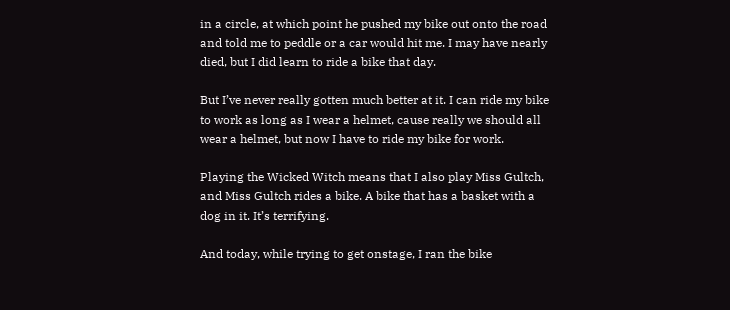in a circle, at which point he pushed my bike out onto the road and told me to peddle or a car would hit me. I may have nearly died, but I did learn to ride a bike that day.

But I’ve never really gotten much better at it. I can ride my bike to work as long as I wear a helmet, cause really we should all wear a helmet, but now I have to ride my bike for work.

Playing the Wicked Witch means that I also play Miss Gultch, and Miss Gultch rides a bike. A bike that has a basket with a dog in it. It’s terrifying.

And today, while trying to get onstage, I ran the bike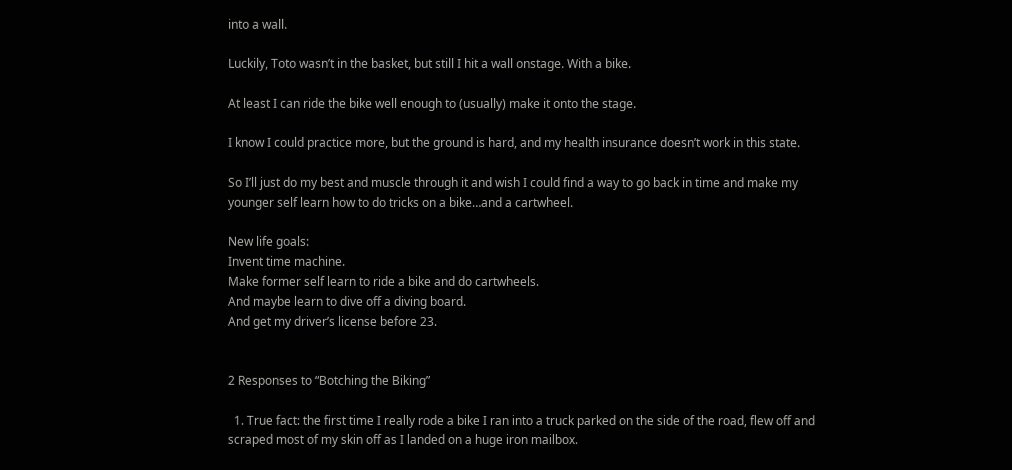into a wall.

Luckily, Toto wasn’t in the basket, but still I hit a wall onstage. With a bike.

At least I can ride the bike well enough to (usually) make it onto the stage.

I know I could practice more, but the ground is hard, and my health insurance doesn’t work in this state.

So I’ll just do my best and muscle through it and wish I could find a way to go back in time and make my younger self learn how to do tricks on a bike…and a cartwheel.

New life goals:
Invent time machine.
Make former self learn to ride a bike and do cartwheels.
And maybe learn to dive off a diving board.
And get my driver’s license before 23.


2 Responses to “Botching the Biking”

  1. True fact: the first time I really rode a bike I ran into a truck parked on the side of the road, flew off and scraped most of my skin off as I landed on a huge iron mailbox.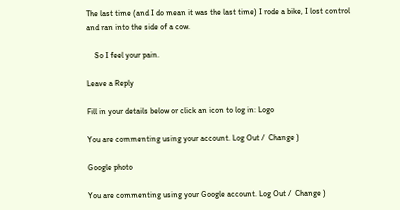The last time (and I do mean it was the last time) I rode a bike, I lost control and ran into the side of a cow.

    So I feel your pain.

Leave a Reply

Fill in your details below or click an icon to log in: Logo

You are commenting using your account. Log Out /  Change )

Google photo

You are commenting using your Google account. Log Out /  Change )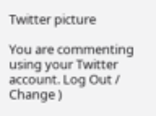Twitter picture

You are commenting using your Twitter account. Log Out /  Change )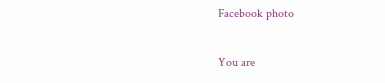Facebook photo

You are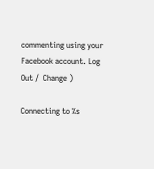commenting using your Facebook account. Log Out /  Change )

Connecting to %s